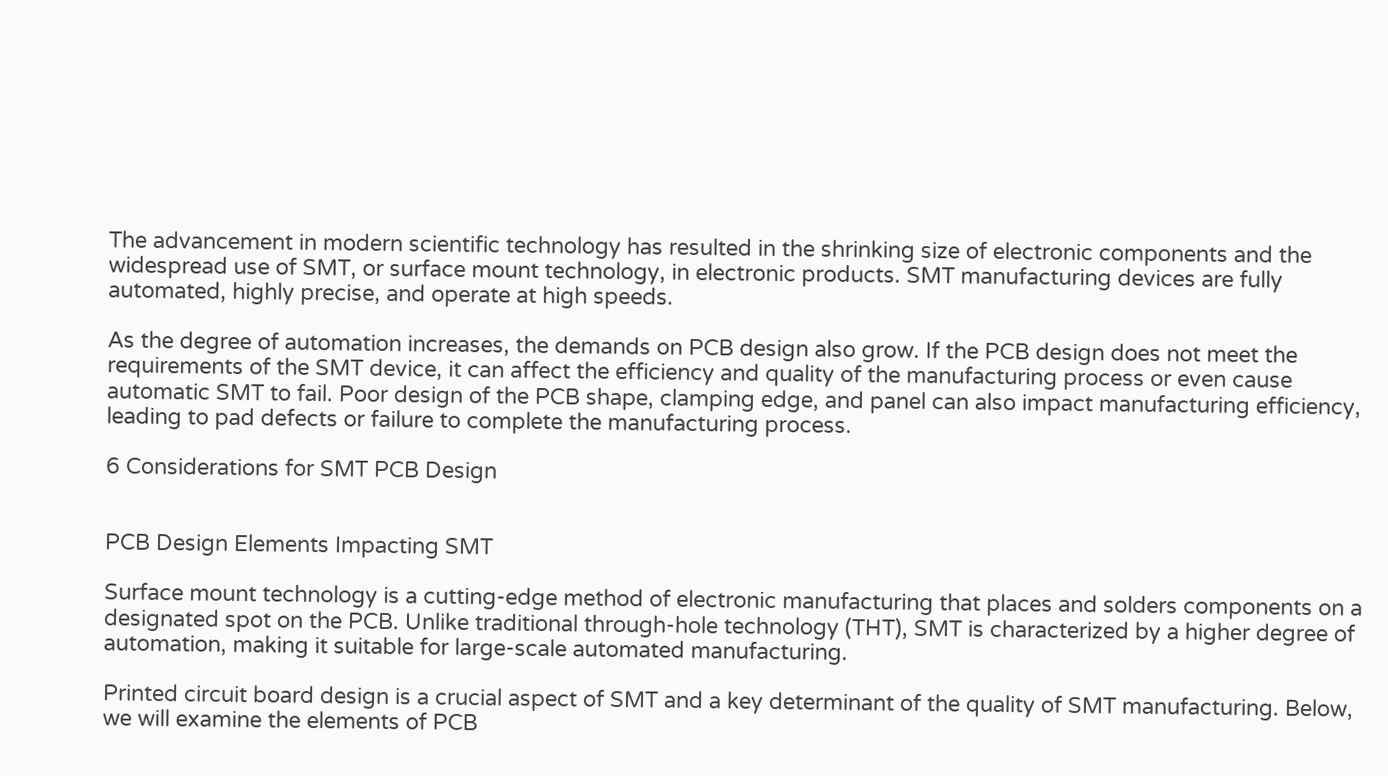The advancement in modern scientific technology has resulted in the shrinking size of electronic components and the widespread use of SMT, or surface mount technology, in electronic products. SMT manufacturing devices are fully automated, highly precise, and operate at high speeds.

As the degree of automation increases, the demands on PCB design also grow. If the PCB design does not meet the requirements of the SMT device, it can affect the efficiency and quality of the manufacturing process or even cause automatic SMT to fail. Poor design of the PCB shape, clamping edge, and panel can also impact manufacturing efficiency, leading to pad defects or failure to complete the manufacturing process.

6 Considerations for SMT PCB Design


PCB Design Elements Impacting SMT

Surface mount technology is a cutting-edge method of electronic manufacturing that places and solders components on a designated spot on the PCB. Unlike traditional through-hole technology (THT), SMT is characterized by a higher degree of automation, making it suitable for large-scale automated manufacturing.

Printed circuit board design is a crucial aspect of SMT and a key determinant of the quality of SMT manufacturing. Below, we will examine the elements of PCB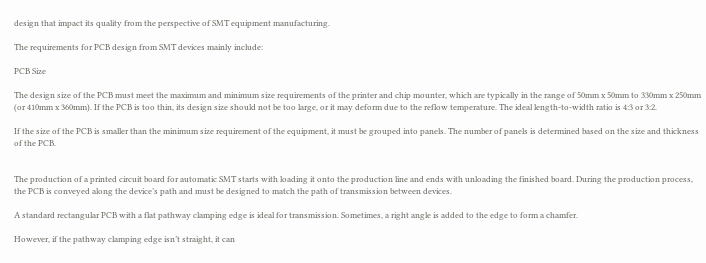design that impact its quality from the perspective of SMT equipment manufacturing.

The requirements for PCB design from SMT devices mainly include:

PCB Size

The design size of the PCB must meet the maximum and minimum size requirements of the printer and chip mounter, which are typically in the range of 50mm x 50mm to 330mm x 250mm (or 410mm x 360mm). If the PCB is too thin, its design size should not be too large, or it may deform due to the reflow temperature. The ideal length-to-width ratio is 4:3 or 3:2.

If the size of the PCB is smaller than the minimum size requirement of the equipment, it must be grouped into panels. The number of panels is determined based on the size and thickness of the PCB.


The production of a printed circuit board for automatic SMT starts with loading it onto the production line and ends with unloading the finished board. During the production process, the PCB is conveyed along the device’s path and must be designed to match the path of transmission between devices.

A standard rectangular PCB with a flat pathway clamping edge is ideal for transmission. Sometimes, a right angle is added to the edge to form a chamfer.

However, if the pathway clamping edge isn’t straight, it can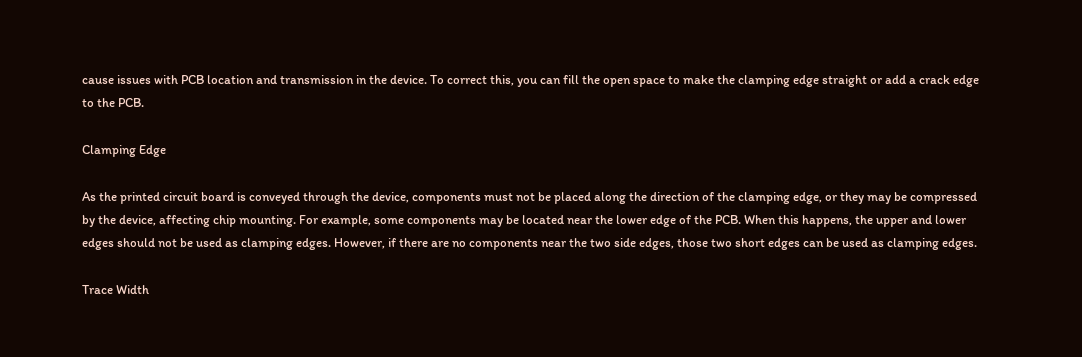cause issues with PCB location and transmission in the device. To correct this, you can fill the open space to make the clamping edge straight or add a crack edge to the PCB.

Clamping Edge

As the printed circuit board is conveyed through the device, components must not be placed along the direction of the clamping edge, or they may be compressed by the device, affecting chip mounting. For example, some components may be located near the lower edge of the PCB. When this happens, the upper and lower edges should not be used as clamping edges. However, if there are no components near the two side edges, those two short edges can be used as clamping edges.

Trace Width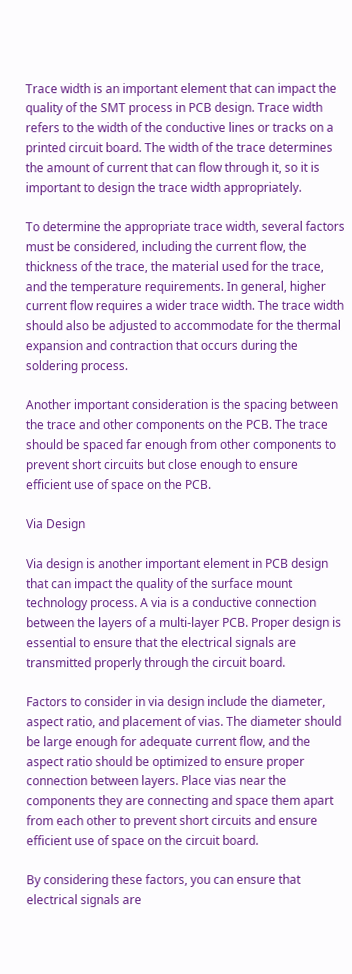Trace width is an important element that can impact the quality of the SMT process in PCB design. Trace width refers to the width of the conductive lines or tracks on a printed circuit board. The width of the trace determines the amount of current that can flow through it, so it is important to design the trace width appropriately.

To determine the appropriate trace width, several factors must be considered, including the current flow, the thickness of the trace, the material used for the trace, and the temperature requirements. In general, higher current flow requires a wider trace width. The trace width should also be adjusted to accommodate for the thermal expansion and contraction that occurs during the soldering process.

Another important consideration is the spacing between the trace and other components on the PCB. The trace should be spaced far enough from other components to prevent short circuits but close enough to ensure efficient use of space on the PCB.

Via Design

Via design is another important element in PCB design that can impact the quality of the surface mount technology process. A via is a conductive connection between the layers of a multi-layer PCB. Proper design is essential to ensure that the electrical signals are transmitted properly through the circuit board.

Factors to consider in via design include the diameter, aspect ratio, and placement of vias. The diameter should be large enough for adequate current flow, and the aspect ratio should be optimized to ensure proper connection between layers. Place vias near the components they are connecting and space them apart from each other to prevent short circuits and ensure efficient use of space on the circuit board.

By considering these factors, you can ensure that electrical signals are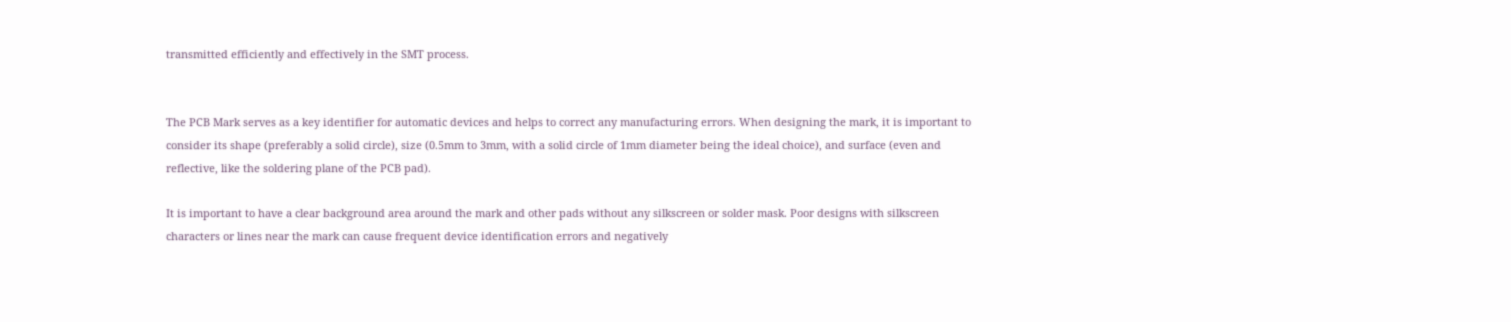transmitted efficiently and effectively in the SMT process.


The PCB Mark serves as a key identifier for automatic devices and helps to correct any manufacturing errors. When designing the mark, it is important to consider its shape (preferably a solid circle), size (0.5mm to 3mm, with a solid circle of 1mm diameter being the ideal choice), and surface (even and reflective, like the soldering plane of the PCB pad).

It is important to have a clear background area around the mark and other pads without any silkscreen or solder mask. Poor designs with silkscreen characters or lines near the mark can cause frequent device identification errors and negatively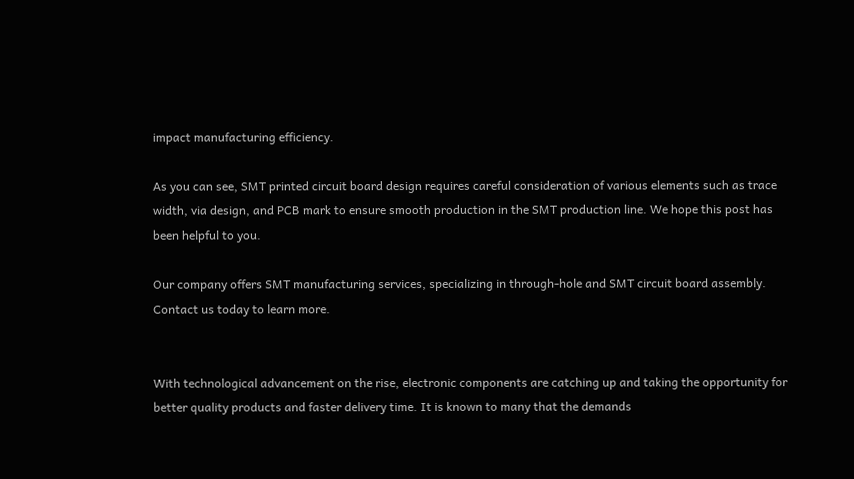impact manufacturing efficiency.

As you can see, SMT printed circuit board design requires careful consideration of various elements such as trace width, via design, and PCB mark to ensure smooth production in the SMT production line. We hope this post has been helpful to you.

Our company offers SMT manufacturing services, specializing in through-hole and SMT circuit board assembly. Contact us today to learn more.


With technological advancement on the rise, electronic components are catching up and taking the opportunity for better quality products and faster delivery time. It is known to many that the demands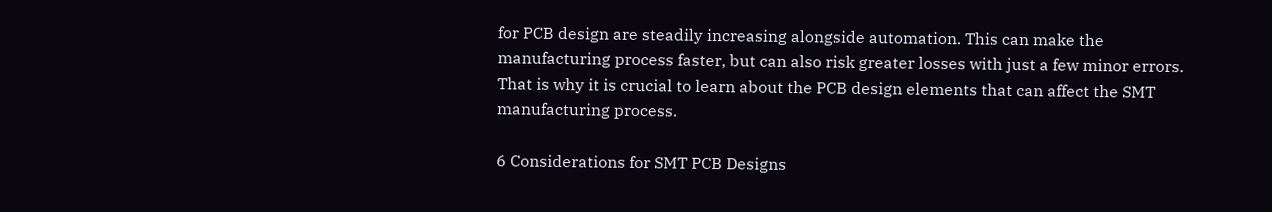for PCB design are steadily increasing alongside automation. This can make the manufacturing process faster, but can also risk greater losses with just a few minor errors. That is why it is crucial to learn about the PCB design elements that can affect the SMT manufacturing process.

6 Considerations for SMT PCB Designs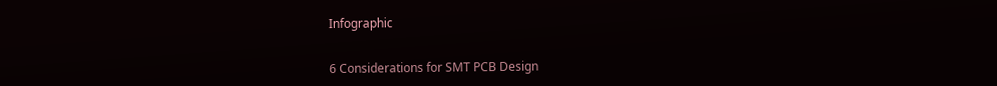Infographic


6 Considerations for SMT PCB Design